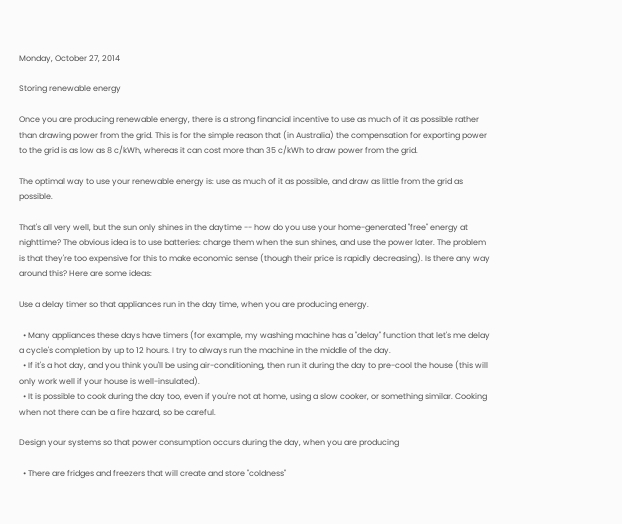Monday, October 27, 2014

Storing renewable energy

Once you are producing renewable energy, there is a strong financial incentive to use as much of it as possible rather than drawing power from the grid. This is for the simple reason that (in Australia) the compensation for exporting power to the grid is as low as 8 c/kWh, whereas it can cost more than 35 c/kWh to draw power from the grid.

The optimal way to use your renewable energy is: use as much of it as possible, and draw as little from the grid as possible.

That's all very well, but the sun only shines in the daytime -- how do you use your home-generated "free" energy at nighttime? The obvious idea is to use batteries: charge them when the sun shines, and use the power later. The problem is that they're too expensive for this to make economic sense (though their price is rapidly decreasing). Is there any way around this? Here are some ideas:

Use a delay timer so that appliances run in the day time, when you are producing energy.

  • Many appliances these days have timers (for example, my washing machine has a "delay" function that let's me delay a cycle's completion by up to 12 hours. I try to always run the machine in the middle of the day.
  • If it's a hot day, and you think you'll be using air-conditioning, then run it during the day to pre-cool the house (this will only work well if your house is well-insulated).
  • It is possible to cook during the day too, even if you're not at home, using a slow cooker, or something similar. Cooking when not there can be a fire hazard, so be careful.

Design your systems so that power consumption occurs during the day, when you are producing

  • There are fridges and freezers that will create and store "coldness"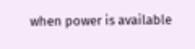when power is available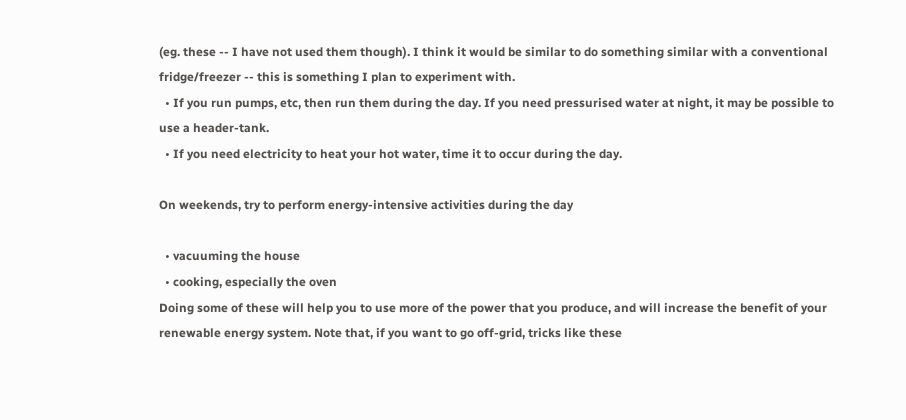(eg. these -- I have not used them though). I think it would be similar to do something similar with a conventional fridge/freezer -- this is something I plan to experiment with.
  • If you run pumps, etc, then run them during the day. If you need pressurised water at night, it may be possible to use a header-tank.
  • If you need electricity to heat your hot water, time it to occur during the day.

On weekends, try to perform energy-intensive activities during the day

  • vacuuming the house
  • cooking, especially the oven
Doing some of these will help you to use more of the power that you produce, and will increase the benefit of your renewable energy system. Note that, if you want to go off-grid, tricks like these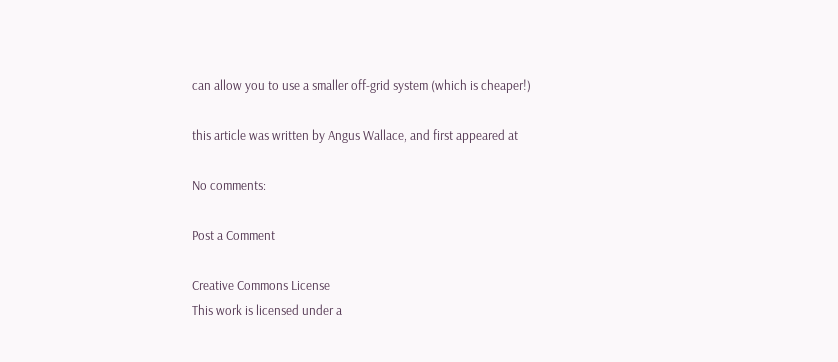can allow you to use a smaller off-grid system (which is cheaper!)

this article was written by Angus Wallace, and first appeared at

No comments:

Post a Comment

Creative Commons License
This work is licensed under a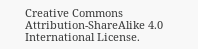Creative Commons Attribution-ShareAlike 4.0 International License.